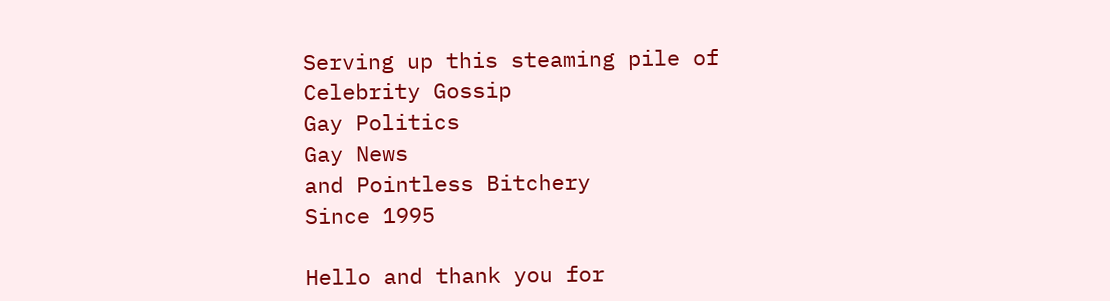Serving up this steaming pile of
Celebrity Gossip
Gay Politics
Gay News
and Pointless Bitchery
Since 1995

Hello and thank you for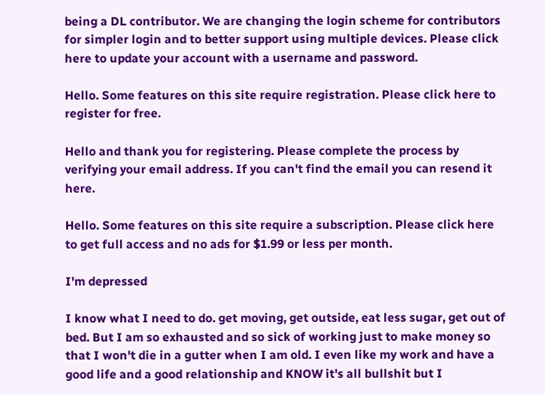being a DL contributor. We are changing the login scheme for contributors for simpler login and to better support using multiple devices. Please click here to update your account with a username and password.

Hello. Some features on this site require registration. Please click here to register for free.

Hello and thank you for registering. Please complete the process by verifying your email address. If you can't find the email you can resend it here.

Hello. Some features on this site require a subscription. Please click here to get full access and no ads for $1.99 or less per month.

I'm depressed

I know what I need to do. get moving, get outside, eat less sugar, get out of bed. But I am so exhausted and so sick of working just to make money so that I won't die in a gutter when I am old. I even like my work and have a good life and a good relationship and KNOW it's all bullshit but I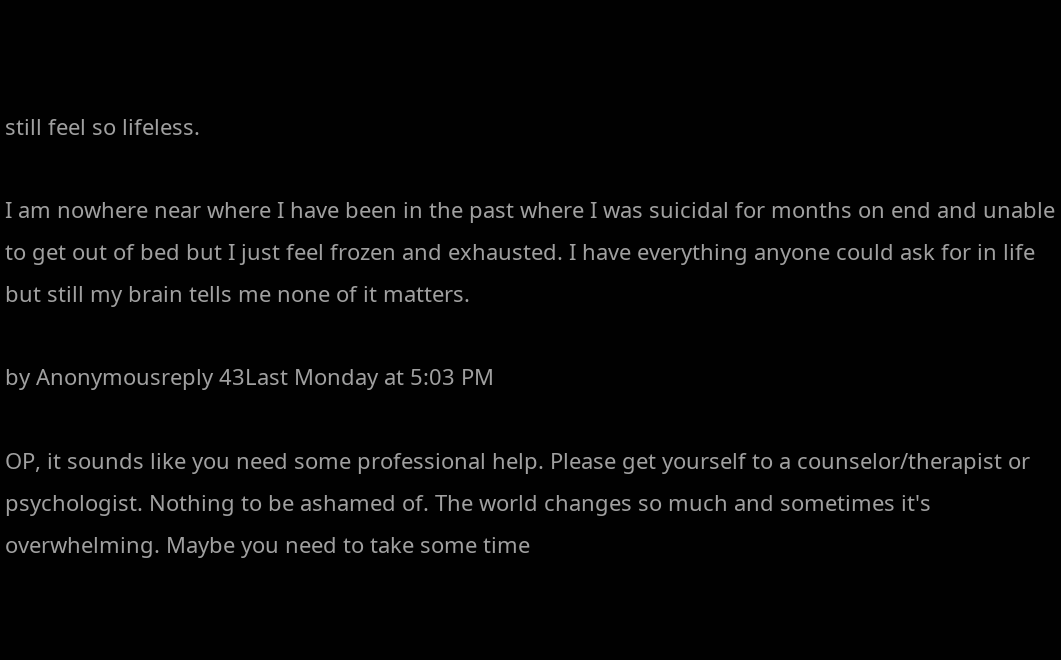still feel so lifeless.

I am nowhere near where I have been in the past where I was suicidal for months on end and unable to get out of bed but I just feel frozen and exhausted. I have everything anyone could ask for in life but still my brain tells me none of it matters.

by Anonymousreply 43Last Monday at 5:03 PM

OP, it sounds like you need some professional help. Please get yourself to a counselor/therapist or psychologist. Nothing to be ashamed of. The world changes so much and sometimes it's overwhelming. Maybe you need to take some time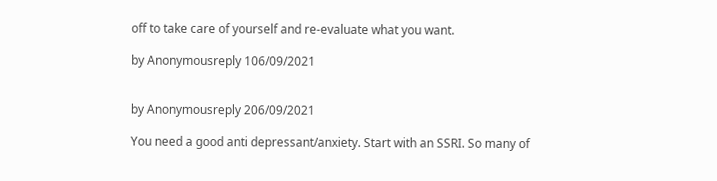off to take care of yourself and re-evaluate what you want.

by Anonymousreply 106/09/2021


by Anonymousreply 206/09/2021

You need a good anti depressant/anxiety. Start with an SSRI. So many of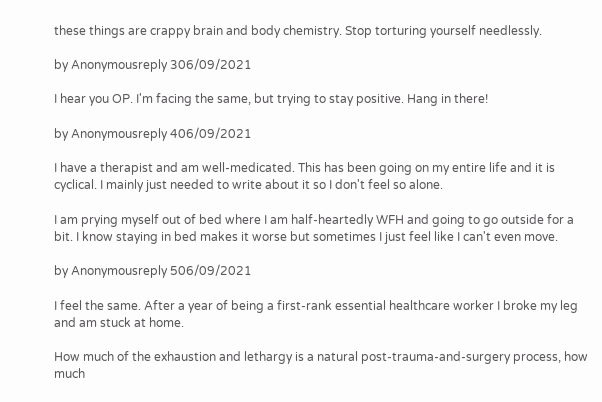these things are crappy brain and body chemistry. Stop torturing yourself needlessly.

by Anonymousreply 306/09/2021

I hear you OP. I'm facing the same, but trying to stay positive. Hang in there!

by Anonymousreply 406/09/2021

I have a therapist and am well-medicated. This has been going on my entire life and it is cyclical. I mainly just needed to write about it so I don't feel so alone.

I am prying myself out of bed where I am half-heartedly WFH and going to go outside for a bit. I know staying in bed makes it worse but sometimes I just feel like I can't even move.

by Anonymousreply 506/09/2021

I feel the same. After a year of being a first-rank essential healthcare worker I broke my leg and am stuck at home.

How much of the exhaustion and lethargy is a natural post-trauma-and-surgery process, how much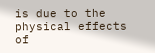is due to the physical effects of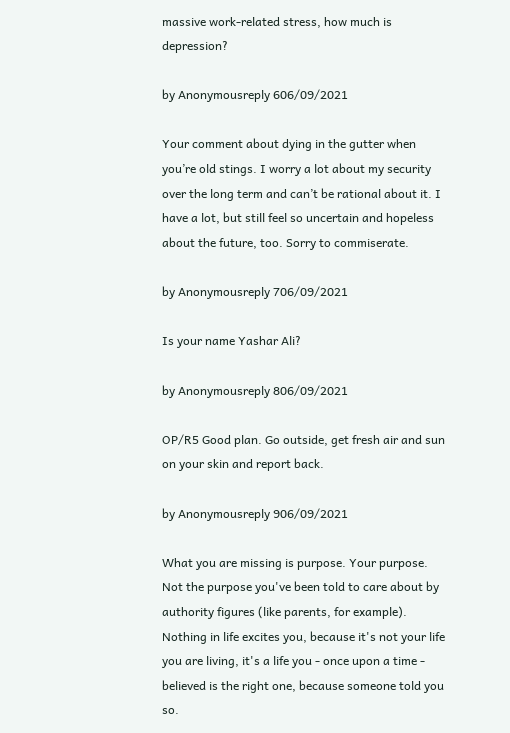massive work-related stress, how much is depression?

by Anonymousreply 606/09/2021

Your comment about dying in the gutter when you’re old stings. I worry a lot about my security over the long term and can’t be rational about it. I have a lot, but still feel so uncertain and hopeless about the future, too. Sorry to commiserate.

by Anonymousreply 706/09/2021

Is your name Yashar Ali?

by Anonymousreply 806/09/2021

OP/R5 Good plan. Go outside, get fresh air and sun on your skin and report back.

by Anonymousreply 906/09/2021

What you are missing is purpose. Your purpose. Not the purpose you've been told to care about by authority figures (like parents, for example). Nothing in life excites you, because it's not your life you are living, it's a life you - once upon a time - believed is the right one, because someone told you so.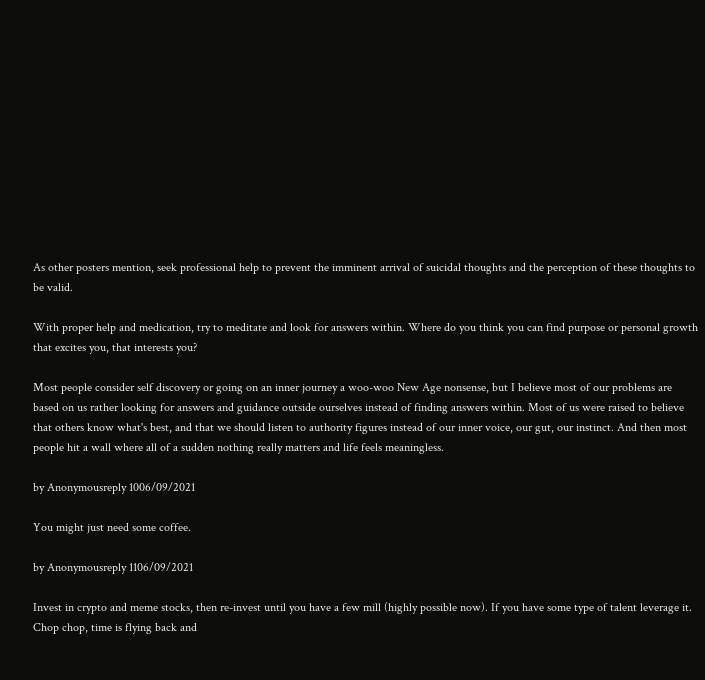As other posters mention, seek professional help to prevent the imminent arrival of suicidal thoughts and the perception of these thoughts to be valid.

With proper help and medication, try to meditate and look for answers within. Where do you think you can find purpose or personal growth that excites you, that interests you?

Most people consider self discovery or going on an inner journey a woo-woo New Age nonsense, but I believe most of our problems are based on us rather looking for answers and guidance outside ourselves instead of finding answers within. Most of us were raised to believe that others know what's best, and that we should listen to authority figures instead of our inner voice, our gut, our instinct. And then most people hit a wall where all of a sudden nothing really matters and life feels meaningless.

by Anonymousreply 1006/09/2021

You might just need some coffee.

by Anonymousreply 1106/09/2021

Invest in crypto and meme stocks, then re-invest until you have a few mill (highly possible now). If you have some type of talent leverage it. Chop chop, time is flying back and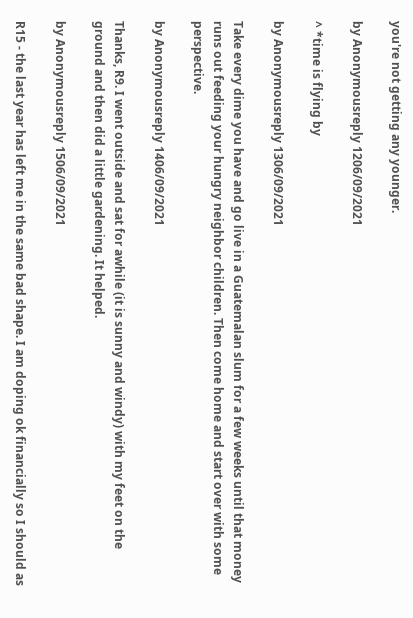you're not getting any younger.

by Anonymousreply 1206/09/2021

^ *time is flying by

by Anonymousreply 1306/09/2021

Take every dime you have and go live in a Guatemalan slum for a few weeks until that money runs out feeding your hungry neighbor children. Then come home and start over with some perspective.

by Anonymousreply 1406/09/2021

Thanks, R9. I went outside and sat for awhile (it is sunny and windy) with my feet on the ground and then did a little gardening. It helped.

by Anonymousreply 1506/09/2021

R15 - the last year has left me in the same bad shape. I am doping ok financially so I should as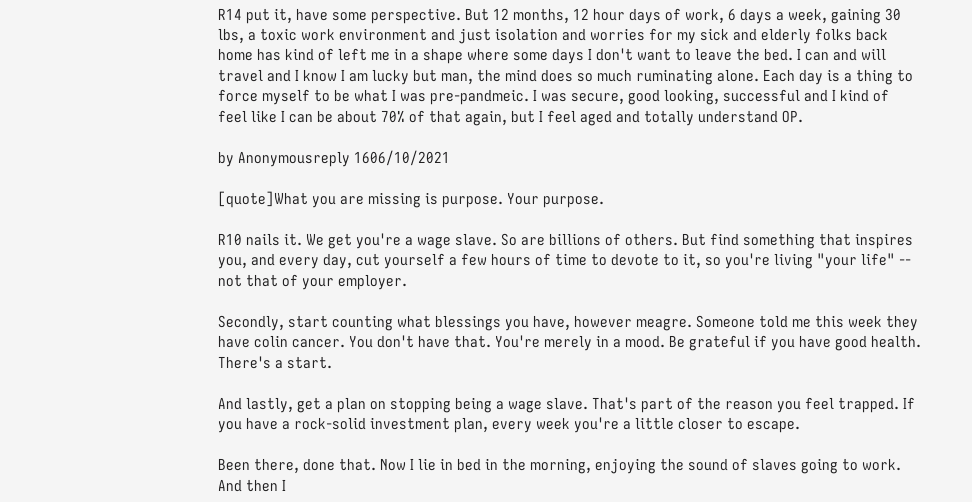R14 put it, have some perspective. But 12 months, 12 hour days of work, 6 days a week, gaining 30 lbs, a toxic work environment and just isolation and worries for my sick and elderly folks back home has kind of left me in a shape where some days I don't want to leave the bed. I can and will travel and I know I am lucky but man, the mind does so much ruminating alone. Each day is a thing to force myself to be what I was pre-pandmeic. I was secure, good looking, successful and I kind of feel like I can be about 70% of that again, but I feel aged and totally understand OP.

by Anonymousreply 1606/10/2021

[quote]What you are missing is purpose. Your purpose.

R10 nails it. We get you're a wage slave. So are billions of others. But find something that inspires you, and every day, cut yourself a few hours of time to devote to it, so you're living "your life" -- not that of your employer.

Secondly, start counting what blessings you have, however meagre. Someone told me this week they have colin cancer. You don't have that. You're merely in a mood. Be grateful if you have good health. There's a start.

And lastly, get a plan on stopping being a wage slave. That's part of the reason you feel trapped. If you have a rock-solid investment plan, every week you're a little closer to escape.

Been there, done that. Now I lie in bed in the morning, enjoying the sound of slaves going to work. And then I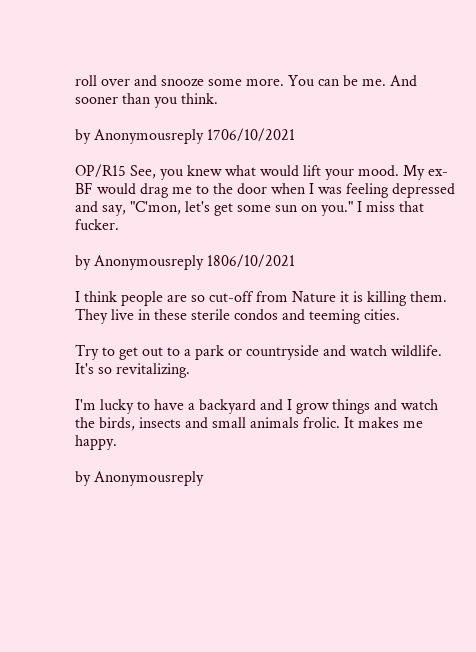roll over and snooze some more. You can be me. And sooner than you think.

by Anonymousreply 1706/10/2021

OP/R15 See, you knew what would lift your mood. My ex-BF would drag me to the door when I was feeling depressed and say, "C'mon, let's get some sun on you." I miss that fucker.

by Anonymousreply 1806/10/2021

I think people are so cut-off from Nature it is killing them. They live in these sterile condos and teeming cities.

Try to get out to a park or countryside and watch wildlife. It's so revitalizing.

I'm lucky to have a backyard and I grow things and watch the birds, insects and small animals frolic. It makes me happy.

by Anonymousreply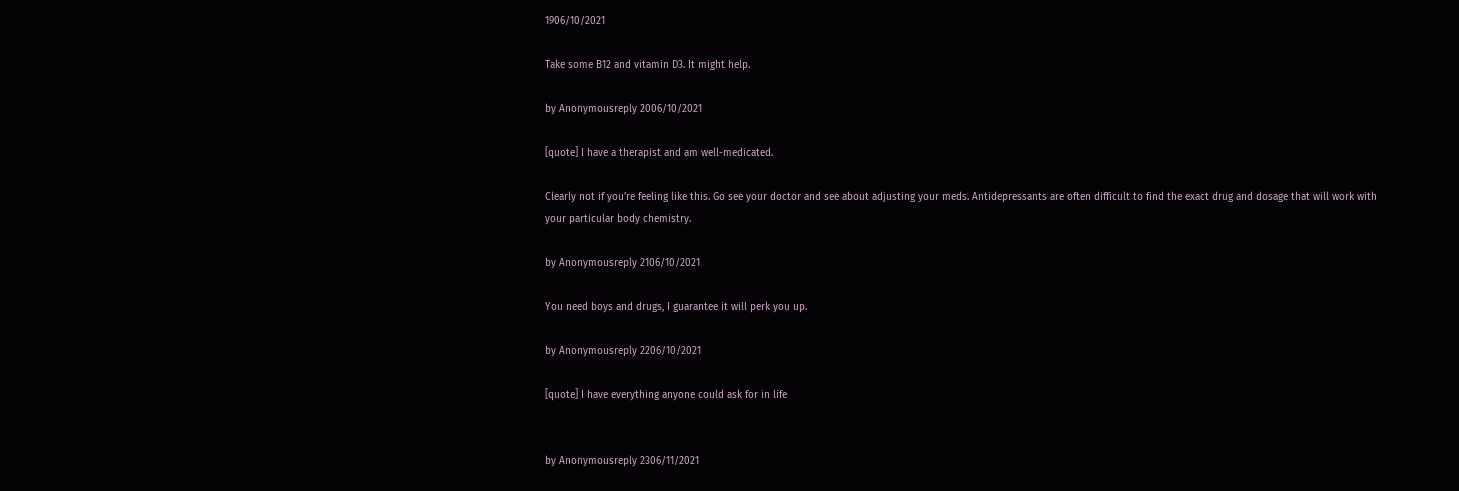1906/10/2021

Take some B12 and vitamin D3. It might help.

by Anonymousreply 2006/10/2021

[quote] I have a therapist and am well-medicated.

Clearly not if you're feeling like this. Go see your doctor and see about adjusting your meds. Antidepressants are often difficult to find the exact drug and dosage that will work with your particular body chemistry.

by Anonymousreply 2106/10/2021

You need boys and drugs, I guarantee it will perk you up.

by Anonymousreply 2206/10/2021

[quote] I have everything anyone could ask for in life


by Anonymousreply 2306/11/2021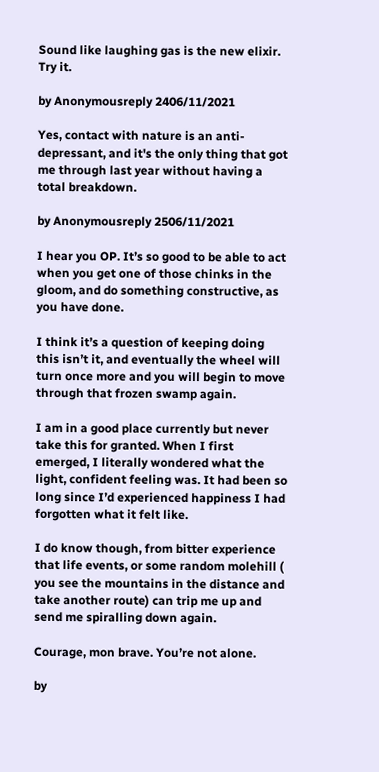Sound like laughing gas is the new elixir. Try it.

by Anonymousreply 2406/11/2021

Yes, contact with nature is an anti-depressant, and it's the only thing that got me through last year without having a total breakdown.

by Anonymousreply 2506/11/2021

I hear you OP. It’s so good to be able to act when you get one of those chinks in the gloom, and do something constructive, as you have done.

I think it’s a question of keeping doing this isn’t it, and eventually the wheel will turn once more and you will begin to move through that frozen swamp again.

I am in a good place currently but never take this for granted. When I first emerged, I literally wondered what the light, confident feeling was. It had been so long since I’d experienced happiness I had forgotten what it felt like.

I do know though, from bitter experience that life events, or some random molehill ( you see the mountains in the distance and take another route) can trip me up and send me spiralling down again.

Courage, mon brave. You’re not alone.

by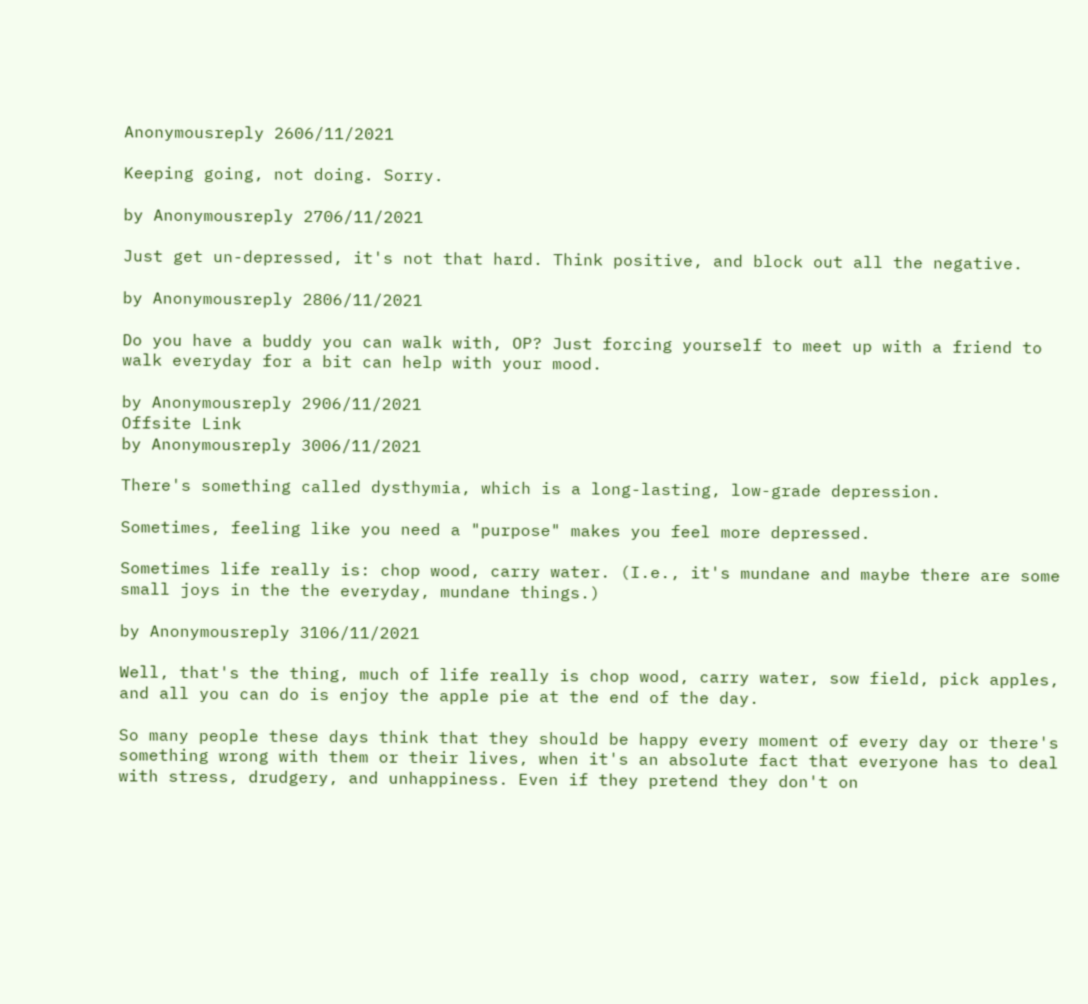Anonymousreply 2606/11/2021

Keeping going, not doing. Sorry.

by Anonymousreply 2706/11/2021

Just get un-depressed, it's not that hard. Think positive, and block out all the negative.

by Anonymousreply 2806/11/2021

Do you have a buddy you can walk with, OP? Just forcing yourself to meet up with a friend to walk everyday for a bit can help with your mood.

by Anonymousreply 2906/11/2021
Offsite Link
by Anonymousreply 3006/11/2021

There's something called dysthymia, which is a long-lasting, low-grade depression.

Sometimes, feeling like you need a "purpose" makes you feel more depressed.

Sometimes life really is: chop wood, carry water. (I.e., it's mundane and maybe there are some small joys in the the everyday, mundane things.)

by Anonymousreply 3106/11/2021

Well, that's the thing, much of life really is chop wood, carry water, sow field, pick apples, and all you can do is enjoy the apple pie at the end of the day.

So many people these days think that they should be happy every moment of every day or there's something wrong with them or their lives, when it's an absolute fact that everyone has to deal with stress, drudgery, and unhappiness. Even if they pretend they don't on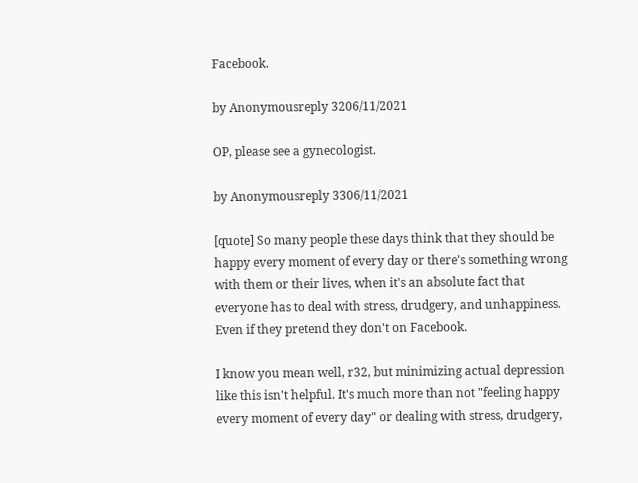Facebook.

by Anonymousreply 3206/11/2021

OP, please see a gynecologist.

by Anonymousreply 3306/11/2021

[quote] So many people these days think that they should be happy every moment of every day or there's something wrong with them or their lives, when it's an absolute fact that everyone has to deal with stress, drudgery, and unhappiness. Even if they pretend they don't on Facebook.

I know you mean well, r32, but minimizing actual depression like this isn't helpful. It's much more than not "feeling happy every moment of every day" or dealing with stress, drudgery,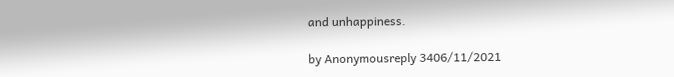and unhappiness.

by Anonymousreply 3406/11/2021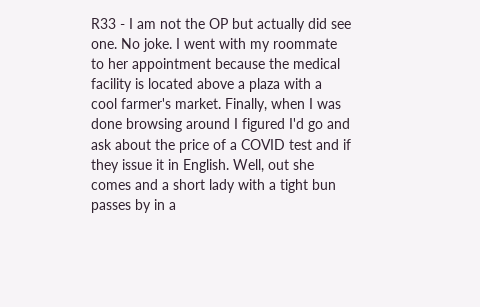R33 - I am not the OP but actually did see one. No joke. I went with my roommate to her appointment because the medical facility is located above a plaza with a cool farmer's market. Finally, when I was done browsing around I figured I'd go and ask about the price of a COVID test and if they issue it in English. Well, out she comes and a short lady with a tight bun passes by in a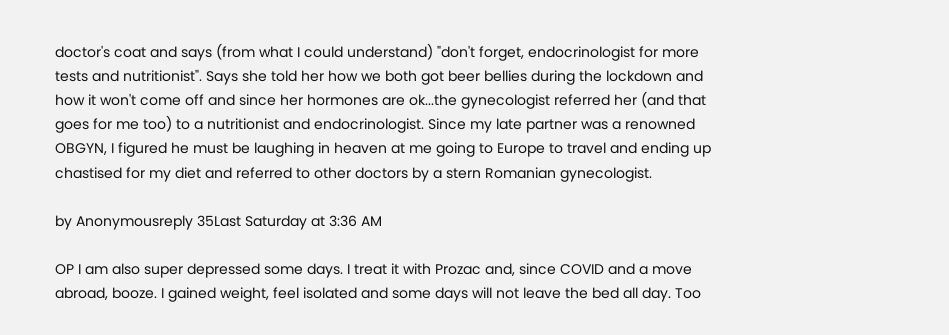doctor's coat and says (from what I could understand) "don't forget, endocrinologist for more tests and nutritionist". Says she told her how we both got beer bellies during the lockdown and how it won't come off and since her hormones are ok...the gynecologist referred her (and that goes for me too) to a nutritionist and endocrinologist. Since my late partner was a renowned OBGYN, I figured he must be laughing in heaven at me going to Europe to travel and ending up chastised for my diet and referred to other doctors by a stern Romanian gynecologist.

by Anonymousreply 35Last Saturday at 3:36 AM

OP I am also super depressed some days. I treat it with Prozac and, since COVID and a move abroad, booze. I gained weight, feel isolated and some days will not leave the bed all day. Too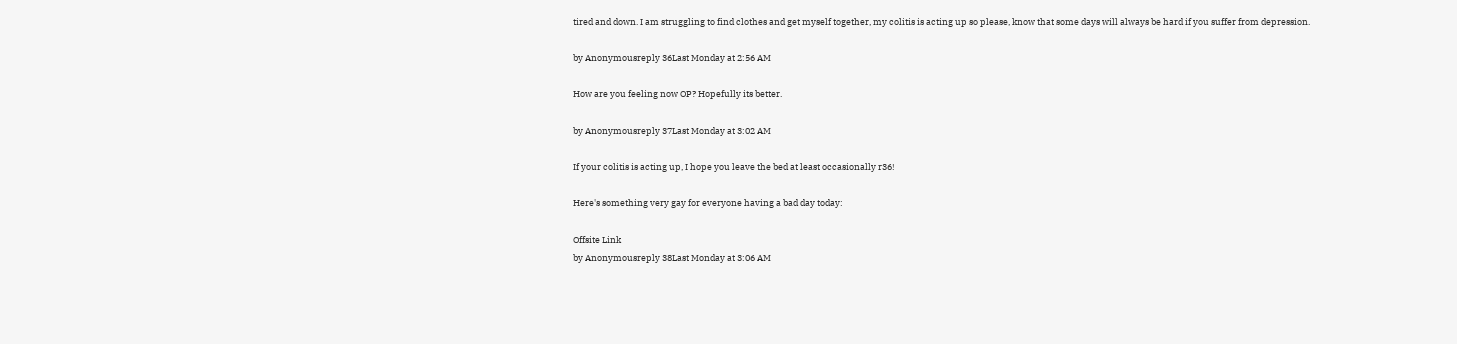tired and down. I am struggling to find clothes and get myself together, my colitis is acting up so please, know that some days will always be hard if you suffer from depression.

by Anonymousreply 36Last Monday at 2:56 AM

How are you feeling now OP? Hopefully its better.

by Anonymousreply 37Last Monday at 3:02 AM

If your colitis is acting up, I hope you leave the bed at least occasionally r36!

Here's something very gay for everyone having a bad day today:

Offsite Link
by Anonymousreply 38Last Monday at 3:06 AM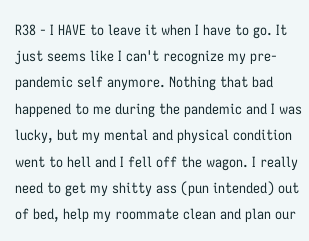R38 - I HAVE to leave it when I have to go. It just seems like I can't recognize my pre-pandemic self anymore. Nothing that bad happened to me during the pandemic and I was lucky, but my mental and physical condition went to hell and I fell off the wagon. I really need to get my shitty ass (pun intended) out of bed, help my roommate clean and plan our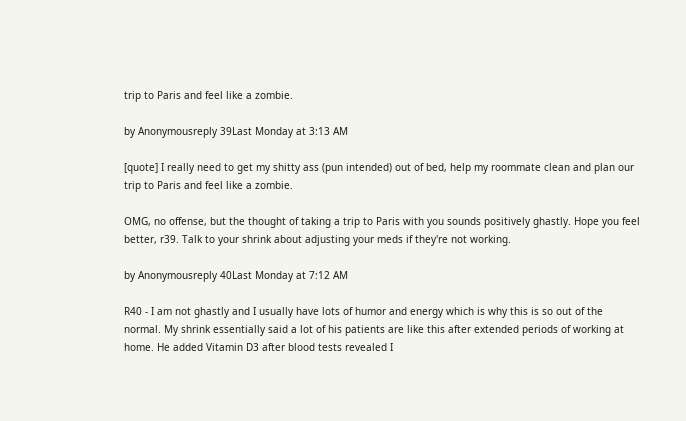trip to Paris and feel like a zombie.

by Anonymousreply 39Last Monday at 3:13 AM

[quote] I really need to get my shitty ass (pun intended) out of bed, help my roommate clean and plan our trip to Paris and feel like a zombie.

OMG, no offense, but the thought of taking a trip to Paris with you sounds positively ghastly. Hope you feel better, r39. Talk to your shrink about adjusting your meds if they're not working.

by Anonymousreply 40Last Monday at 7:12 AM

R40 - I am not ghastly and I usually have lots of humor and energy which is why this is so out of the normal. My shrink essentially said a lot of his patients are like this after extended periods of working at home. He added Vitamin D3 after blood tests revealed I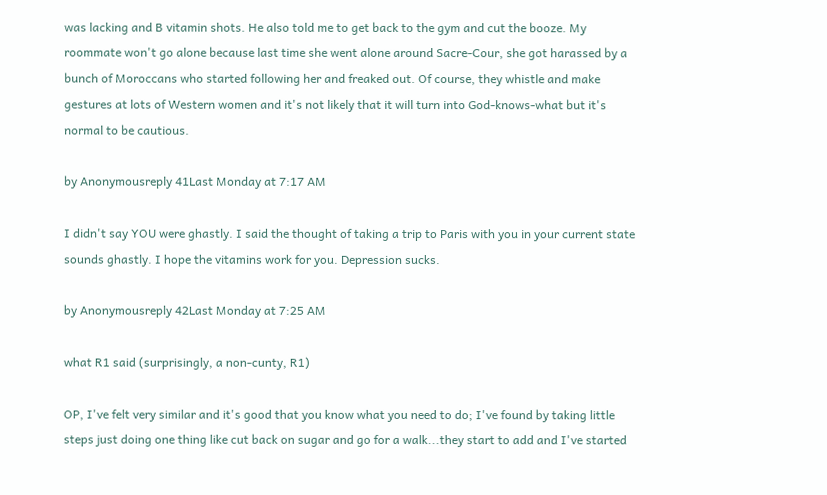was lacking and B vitamin shots. He also told me to get back to the gym and cut the booze. My roommate won't go alone because last time she went alone around Sacre-Cour, she got harassed by a bunch of Moroccans who started following her and freaked out. Of course, they whistle and make gestures at lots of Western women and it's not likely that it will turn into God-knows-what but it's normal to be cautious.

by Anonymousreply 41Last Monday at 7:17 AM

I didn't say YOU were ghastly. I said the thought of taking a trip to Paris with you in your current state sounds ghastly. I hope the vitamins work for you. Depression sucks.

by Anonymousreply 42Last Monday at 7:25 AM

what R1 said (surprisingly, a non-cunty, R1)

OP, I've felt very similar and it's good that you know what you need to do; I've found by taking little steps just doing one thing like cut back on sugar and go for a walk...they start to add and I've started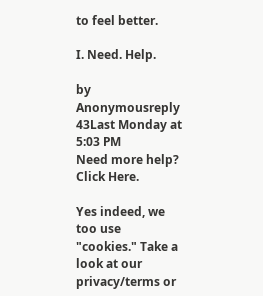to feel better.

I. Need. Help.

by Anonymousreply 43Last Monday at 5:03 PM
Need more help? Click Here.

Yes indeed, we too use "cookies." Take a look at our privacy/terms or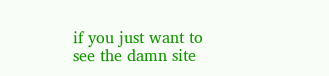if you just want to see the damn site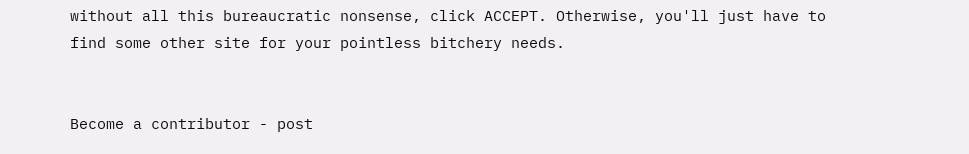without all this bureaucratic nonsense, click ACCEPT. Otherwise, you'll just have to find some other site for your pointless bitchery needs.


Become a contributor - post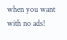when you want with no ads!